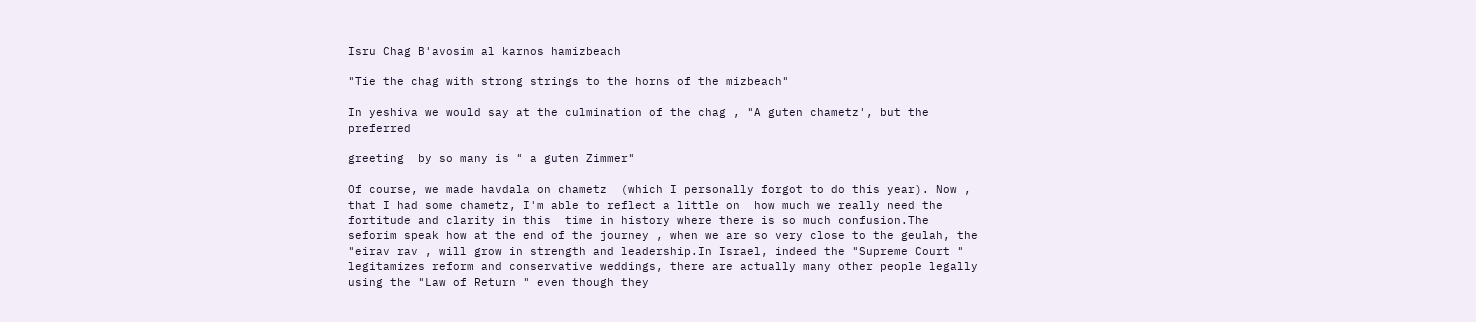Isru Chag B'avosim al karnos hamizbeach

"Tie the chag with strong strings to the horns of the mizbeach"

In yeshiva we would say at the culmination of the chag , "A guten chametz', but the preferred

greeting  by so many is " a guten Zimmer"

Of course, we made havdala on chametz  (which I personally forgot to do this year). Now , that I had some chametz, I'm able to reflect a little on  how much we really need the fortitude and clarity in this  time in history where there is so much confusion.The seforim speak how at the end of the journey , when we are so very close to the geulah, the "eirav rav , will grow in strength and leadership.In Israel, indeed the "Supreme Court " legitamizes reform and conservative weddings, there are actually many other people legally using the "Law of Return " even though they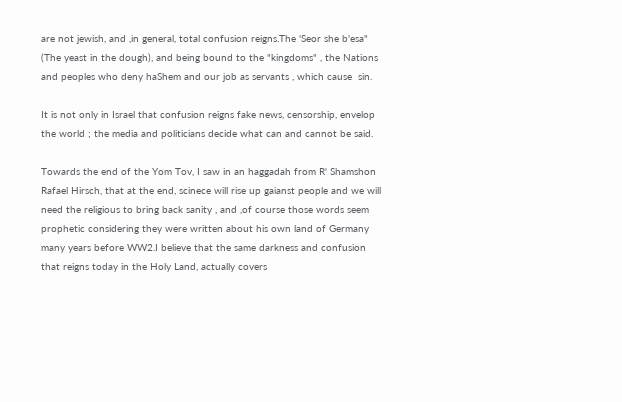are not jewish, and ,in general, total confusion reigns.The 'Seor she b'esa" (The yeast in the dough), and being bound to the "kingdoms" , the Nations and peoples who deny haShem and our job as servants , which cause  sin.

It is not only in Israel that confusion reigns fake news, censorship, envelop the world ; the media and politicians decide what can and cannot be said.

Towards the end of the Yom Tov, I saw in an haggadah from R' Shamshon Rafael Hirsch, that at the end, scinece will rise up gaianst people and we will need the religious to bring back sanity , and ,of course those words seem prophetic considering they were written about his own land of Germany many years before WW2.I believe that the same darkness and confusion that reigns today in the Holy Land, actually covers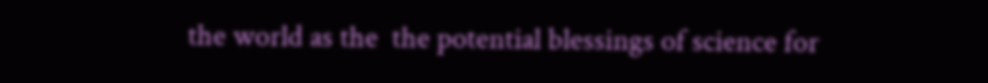the world as the  the potential blessings of science for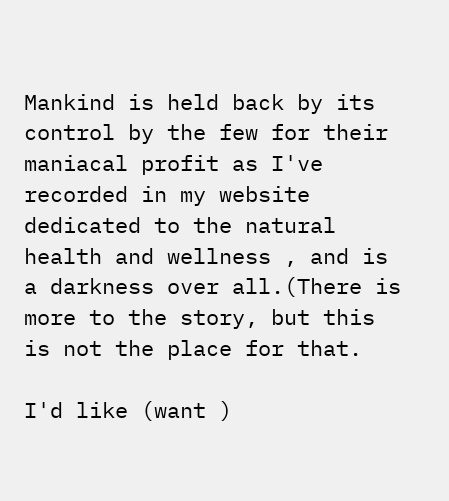Mankind is held back by its control by the few for their maniacal profit as I've recorded in my website dedicated to the natural health and wellness , and is a darkness over all.(There is more to the story, but this is not the place for that.

I'd like (want )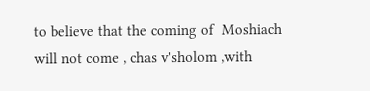to believe that the coming of  Moshiach will not come , chas v'sholom ,with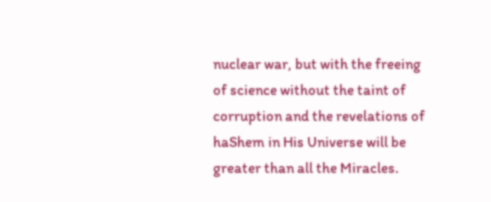nuclear war, but with the freeing of science without the taint of corruption and the revelations of haShem in His Universe will be greater than all the Miracles.